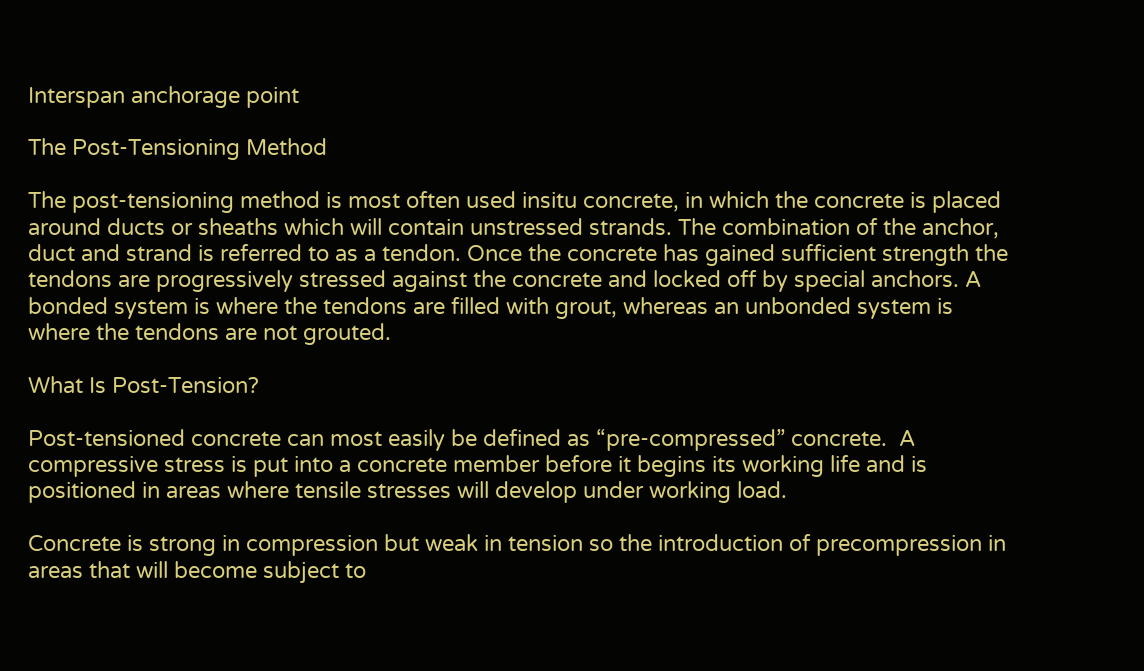Interspan anchorage point

The Post-Tensioning Method

The post-tensioning method is most often used insitu concrete, in which the concrete is placed around ducts or sheaths which will contain unstressed strands. The combination of the anchor, duct and strand is referred to as a tendon. Once the concrete has gained sufficient strength the tendons are progressively stressed against the concrete and locked off by special anchors. A bonded system is where the tendons are filled with grout, whereas an unbonded system is where the tendons are not grouted.

What Is Post-Tension?

Post-tensioned concrete can most easily be defined as “pre-compressed” concrete.  A compressive stress is put into a concrete member before it begins its working life and is positioned in areas where tensile stresses will develop under working load.

Concrete is strong in compression but weak in tension so the introduction of precompression in areas that will become subject to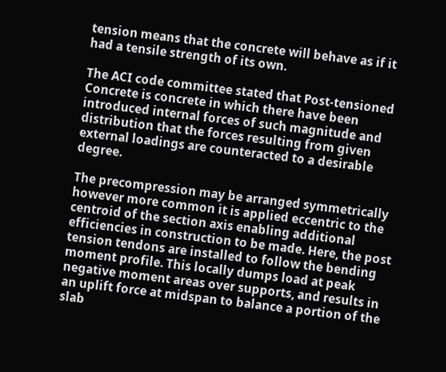tension means that the concrete will behave as if it had a tensile strength of its own.

The ACI code committee stated that Post-tensioned Concrete is concrete in which there have been introduced internal forces of such magnitude and distribution that the forces resulting from given external loadings are counteracted to a desirable degree.

The precompression may be arranged symmetrically however more common it is applied eccentric to the centroid of the section axis enabling additional efficiencies in construction to be made. Here, the post tension tendons are installed to follow the bending moment profile. This locally dumps load at peak negative moment areas over supports, and results in an uplift force at midspan to balance a portion of the slab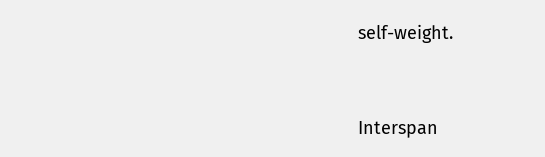self-weight.


Interspan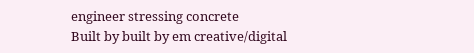engineer stressing concrete
Built by built by em creative/digital